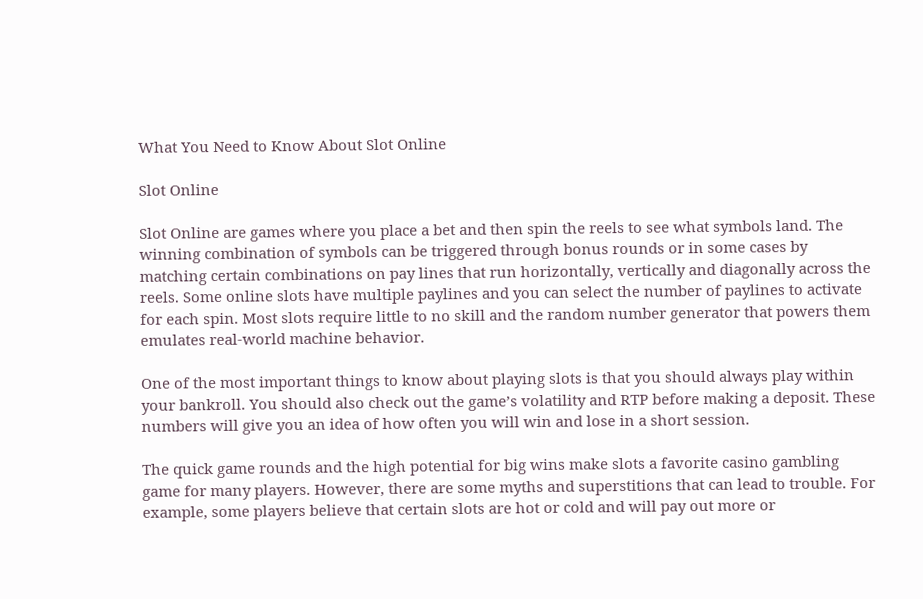What You Need to Know About Slot Online

Slot Online

Slot Online are games where you place a bet and then spin the reels to see what symbols land. The winning combination of symbols can be triggered through bonus rounds or in some cases by matching certain combinations on pay lines that run horizontally, vertically and diagonally across the reels. Some online slots have multiple paylines and you can select the number of paylines to activate for each spin. Most slots require little to no skill and the random number generator that powers them emulates real-world machine behavior.

One of the most important things to know about playing slots is that you should always play within your bankroll. You should also check out the game’s volatility and RTP before making a deposit. These numbers will give you an idea of how often you will win and lose in a short session.

The quick game rounds and the high potential for big wins make slots a favorite casino gambling game for many players. However, there are some myths and superstitions that can lead to trouble. For example, some players believe that certain slots are hot or cold and will pay out more or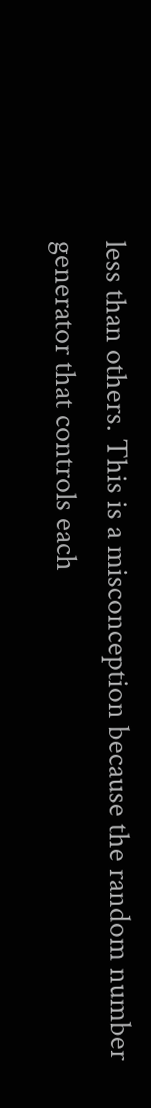less than others. This is a misconception because the random number generator that controls each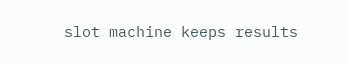slot machine keeps results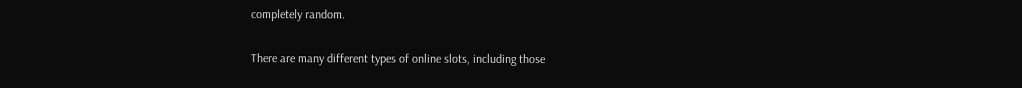completely random.

There are many different types of online slots, including those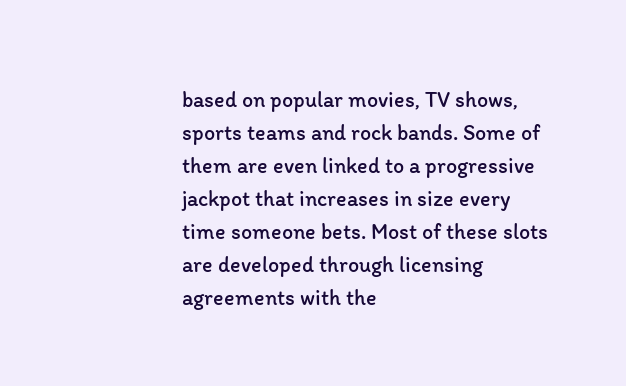based on popular movies, TV shows, sports teams and rock bands. Some of them are even linked to a progressive jackpot that increases in size every time someone bets. Most of these slots are developed through licensing agreements with the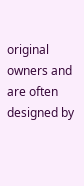original owners and are often designed by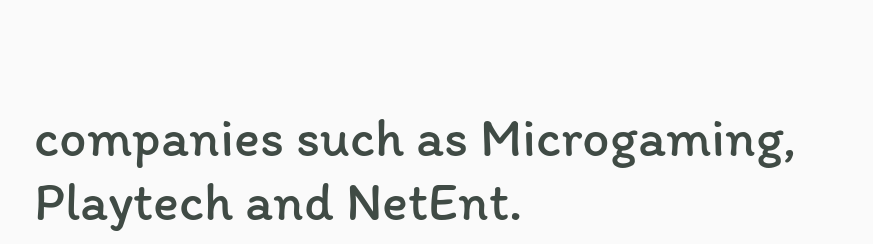companies such as Microgaming, Playtech and NetEnt.